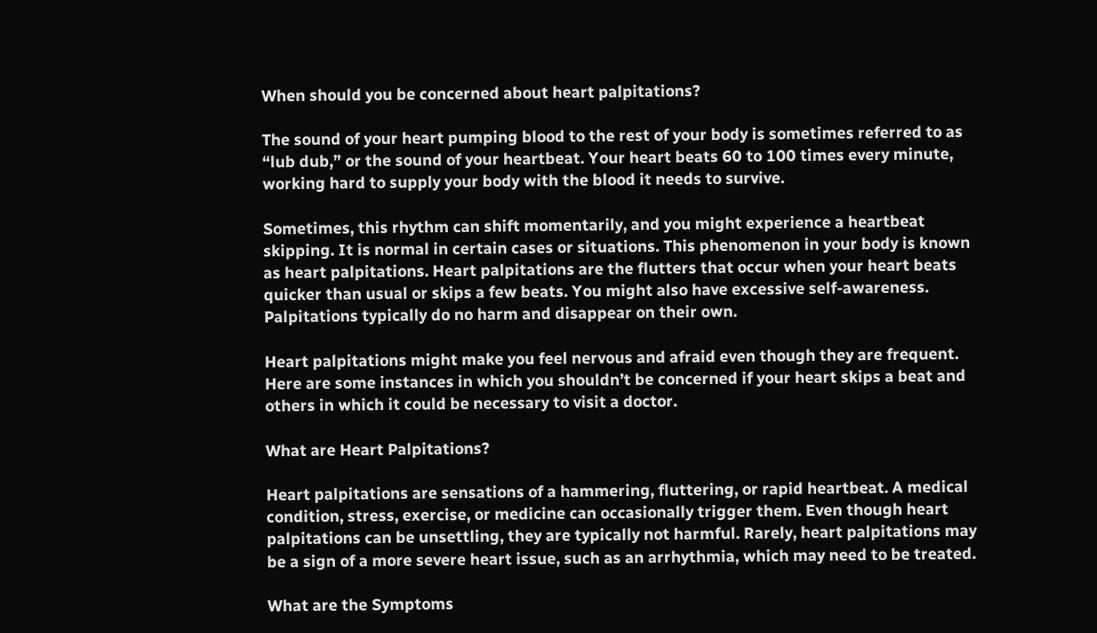When should you be concerned about heart palpitations?

The sound of your heart pumping blood to the rest of your body is sometimes referred to as “lub dub,” or the sound of your heartbeat. Your heart beats 60 to 100 times every minute, working hard to supply your body with the blood it needs to survive.

Sometimes, this rhythm can shift momentarily, and you might experience a heartbeat skipping. It is normal in certain cases or situations. This phenomenon in your body is known as heart palpitations. Heart palpitations are the flutters that occur when your heart beats quicker than usual or skips a few beats. You might also have excessive self-awareness. Palpitations typically do no harm and disappear on their own.

Heart palpitations might make you feel nervous and afraid even though they are frequent. Here are some instances in which you shouldn’t be concerned if your heart skips a beat and others in which it could be necessary to visit a doctor.

What are Heart Palpitations?

Heart palpitations are sensations of a hammering, fluttering, or rapid heartbeat. A medical condition, stress, exercise, or medicine can occasionally trigger them. Even though heart palpitations can be unsettling, they are typically not harmful. Rarely, heart palpitations may be a sign of a more severe heart issue, such as an arrhythmia, which may need to be treated.

What are the Symptoms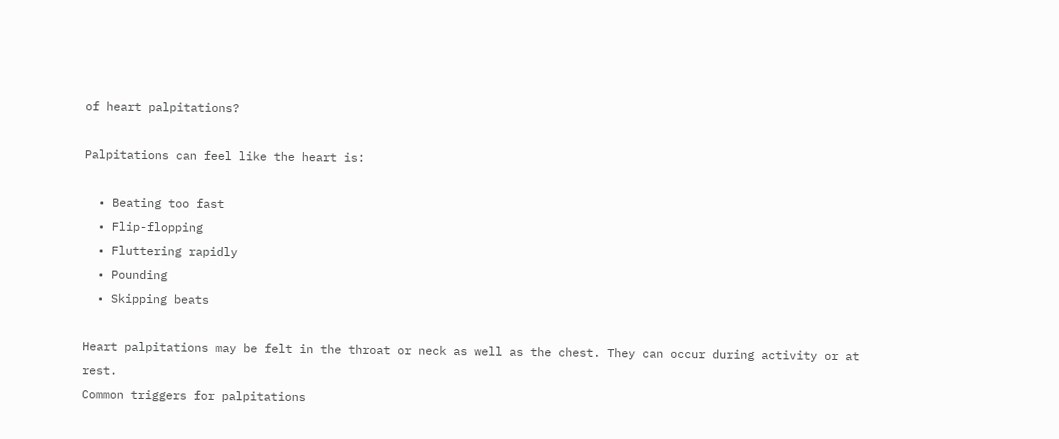of heart palpitations?

Palpitations can feel like the heart is:

  • Beating too fast
  • Flip-flopping
  • Fluttering rapidly
  • Pounding
  • Skipping beats

Heart palpitations may be felt in the throat or neck as well as the chest. They can occur during activity or at rest.
Common triggers for palpitations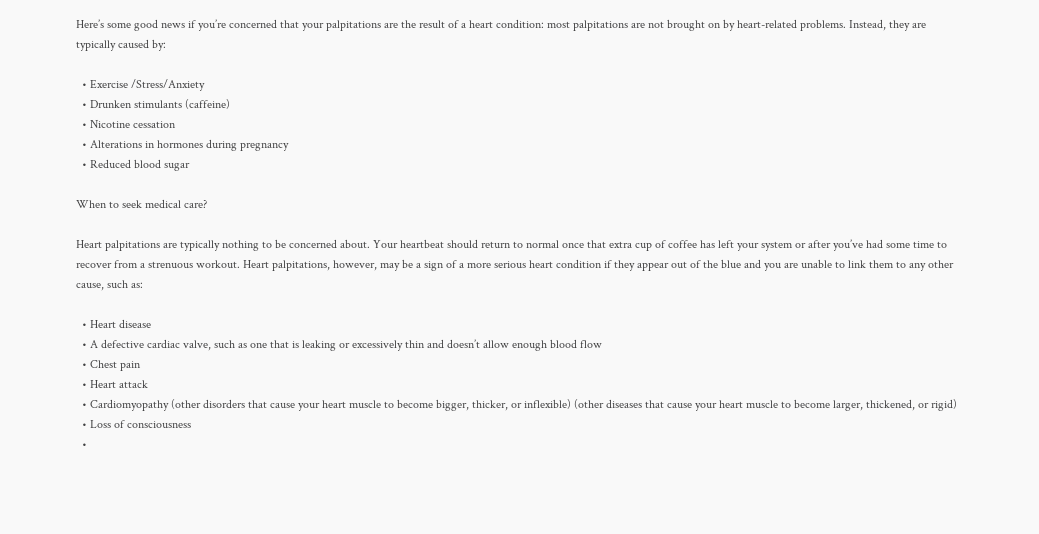Here’s some good news if you’re concerned that your palpitations are the result of a heart condition: most palpitations are not brought on by heart-related problems. Instead, they are typically caused by:

  • Exercise /Stress/Anxiety
  • Drunken stimulants (caffeine)
  • Nicotine cessation
  • Alterations in hormones during pregnancy
  • Reduced blood sugar

When to seek medical care?

Heart palpitations are typically nothing to be concerned about. Your heartbeat should return to normal once that extra cup of coffee has left your system or after you’ve had some time to recover from a strenuous workout. Heart palpitations, however, may be a sign of a more serious heart condition if they appear out of the blue and you are unable to link them to any other cause, such as:

  • Heart disease
  • A defective cardiac valve, such as one that is leaking or excessively thin and doesn’t allow enough blood flow
  • Chest pain
  • Heart attack
  • Cardiomyopathy (other disorders that cause your heart muscle to become bigger, thicker, or inflexible) (other diseases that cause your heart muscle to become larger, thickened, or rigid)
  • Loss of consciousness
  •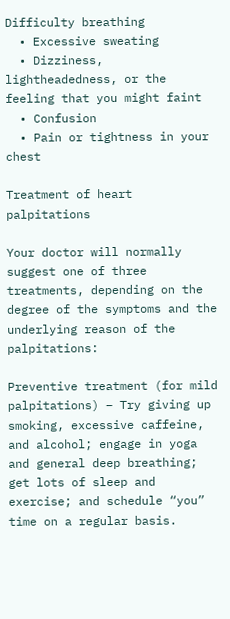Difficulty breathing
  • Excessive sweating
  • Dizziness, lightheadedness, or the feeling that you might faint
  • Confusion
  • Pain or tightness in your chest

Treatment of heart palpitations

Your doctor will normally suggest one of three treatments, depending on the degree of the symptoms and the underlying reason of the palpitations:

Preventive treatment (for mild palpitations) – Try giving up smoking, excessive caffeine, and alcohol; engage in yoga and general deep breathing; get lots of sleep and exercise; and schedule “you” time on a regular basis.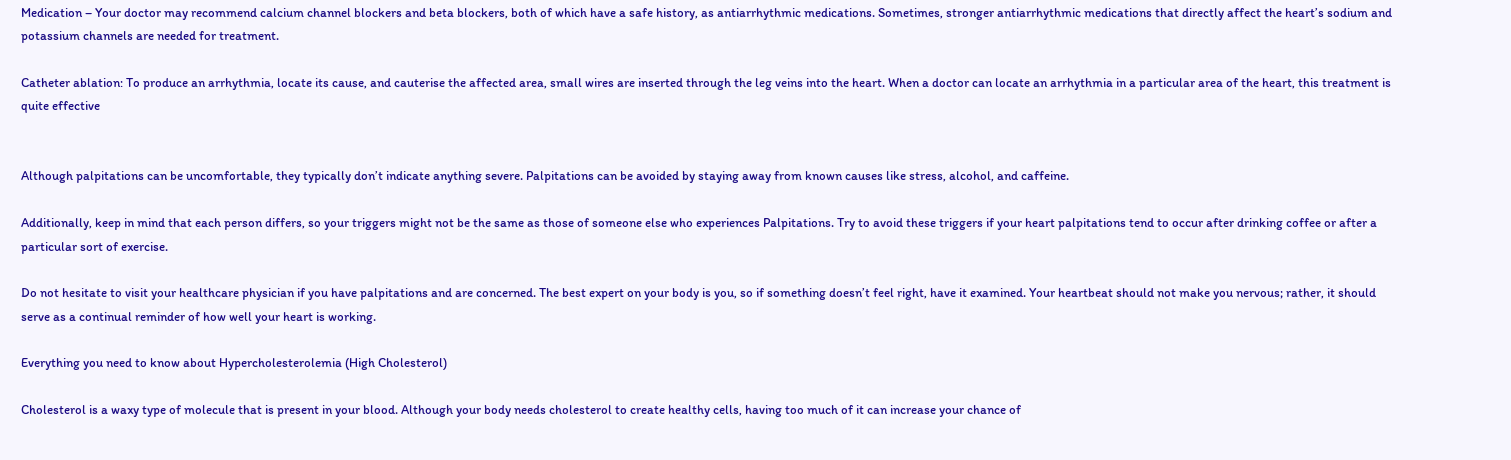Medication – Your doctor may recommend calcium channel blockers and beta blockers, both of which have a safe history, as antiarrhythmic medications. Sometimes, stronger antiarrhythmic medications that directly affect the heart’s sodium and potassium channels are needed for treatment.

Catheter ablation: To produce an arrhythmia, locate its cause, and cauterise the affected area, small wires are inserted through the leg veins into the heart. When a doctor can locate an arrhythmia in a particular area of the heart, this treatment is quite effective


Although palpitations can be uncomfortable, they typically don’t indicate anything severe. Palpitations can be avoided by staying away from known causes like stress, alcohol, and caffeine.

Additionally, keep in mind that each person differs, so your triggers might not be the same as those of someone else who experiences Palpitations. Try to avoid these triggers if your heart palpitations tend to occur after drinking coffee or after a particular sort of exercise.

Do not hesitate to visit your healthcare physician if you have palpitations and are concerned. The best expert on your body is you, so if something doesn’t feel right, have it examined. Your heartbeat should not make you nervous; rather, it should serve as a continual reminder of how well your heart is working.

Everything you need to know about Hypercholesterolemia (High Cholesterol)

Cholesterol is a waxy type of molecule that is present in your blood. Although your body needs cholesterol to create healthy cells, having too much of it can increase your chance of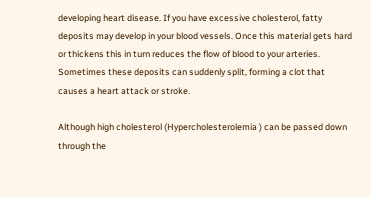developing heart disease. If you have excessive cholesterol, fatty deposits may develop in your blood vessels. Once this material gets hard or thickens this in turn reduces the flow of blood to your arteries. Sometimes these deposits can suddenly split, forming a clot that causes a heart attack or stroke.

Although high cholesterol (Hypercholesterolemia ) can be passed down through the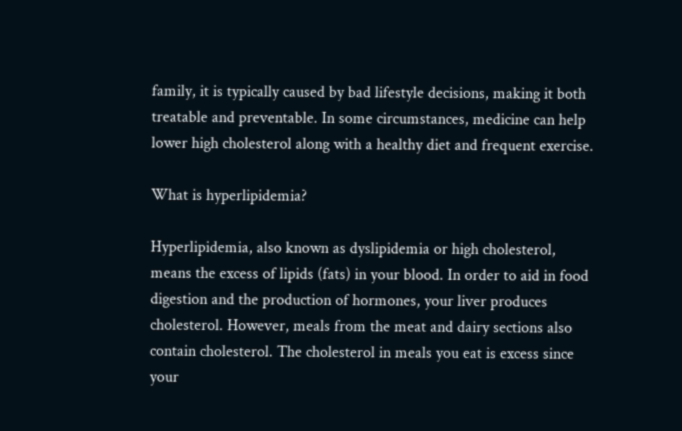family, it is typically caused by bad lifestyle decisions, making it both treatable and preventable. In some circumstances, medicine can help lower high cholesterol along with a healthy diet and frequent exercise.

What is hyperlipidemia?

Hyperlipidemia, also known as dyslipidemia or high cholesterol, means the excess of lipids (fats) in your blood. In order to aid in food digestion and the production of hormones, your liver produces cholesterol. However, meals from the meat and dairy sections also contain cholesterol. The cholesterol in meals you eat is excess since your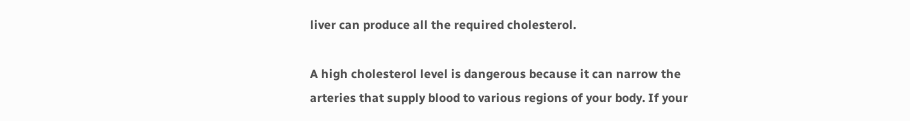liver can produce all the required cholesterol.

A high cholesterol level is dangerous because it can narrow the arteries that supply blood to various regions of your body. If your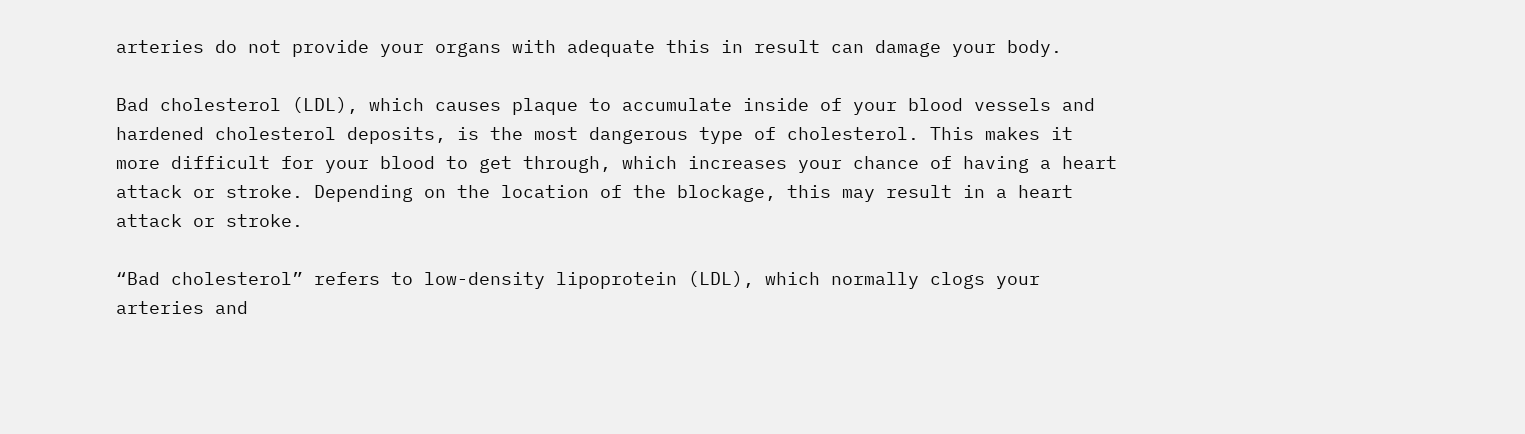arteries do not provide your organs with adequate this in result can damage your body.

Bad cholesterol (LDL), which causes plaque to accumulate inside of your blood vessels and hardened cholesterol deposits, is the most dangerous type of cholesterol. This makes it more difficult for your blood to get through, which increases your chance of having a heart attack or stroke. Depending on the location of the blockage, this may result in a heart attack or stroke.

“Bad cholesterol” refers to low-density lipoprotein (LDL), which normally clogs your arteries and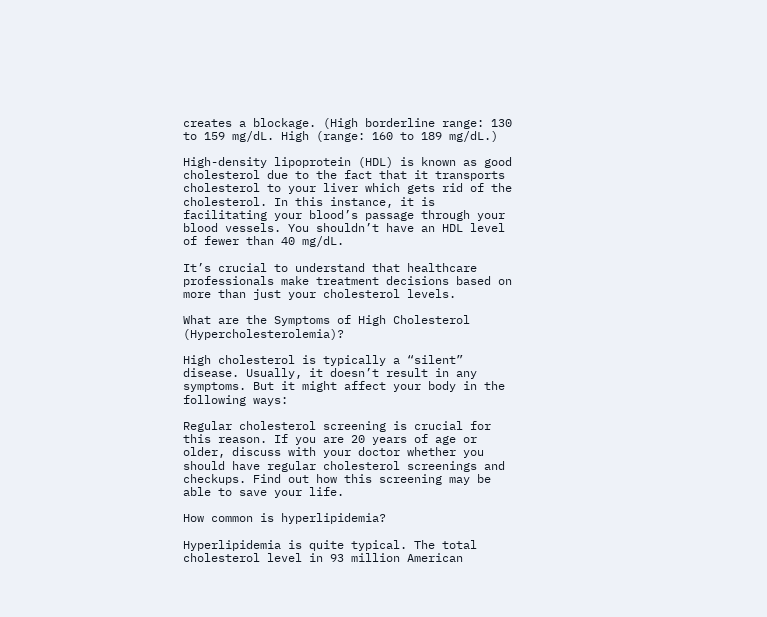creates a blockage. (High borderline range: 130 to 159 mg/dL. High (range: 160 to 189 mg/dL.)

High-density lipoprotein (HDL) is known as good cholesterol due to the fact that it transports cholesterol to your liver which gets rid of the cholesterol. In this instance, it is facilitating your blood’s passage through your blood vessels. You shouldn’t have an HDL level of fewer than 40 mg/dL.

It’s crucial to understand that healthcare professionals make treatment decisions based on more than just your cholesterol levels.

What are the Symptoms of High Cholesterol (Hypercholesterolemia)?

High cholesterol is typically a “silent” disease. Usually, it doesn’t result in any symptoms. But it might affect your body in the following ways:

Regular cholesterol screening is crucial for this reason. If you are 20 years of age or older, discuss with your doctor whether you should have regular cholesterol screenings and checkups. Find out how this screening may be able to save your life.

How common is hyperlipidemia?

Hyperlipidemia is quite typical. The total cholesterol level in 93 million American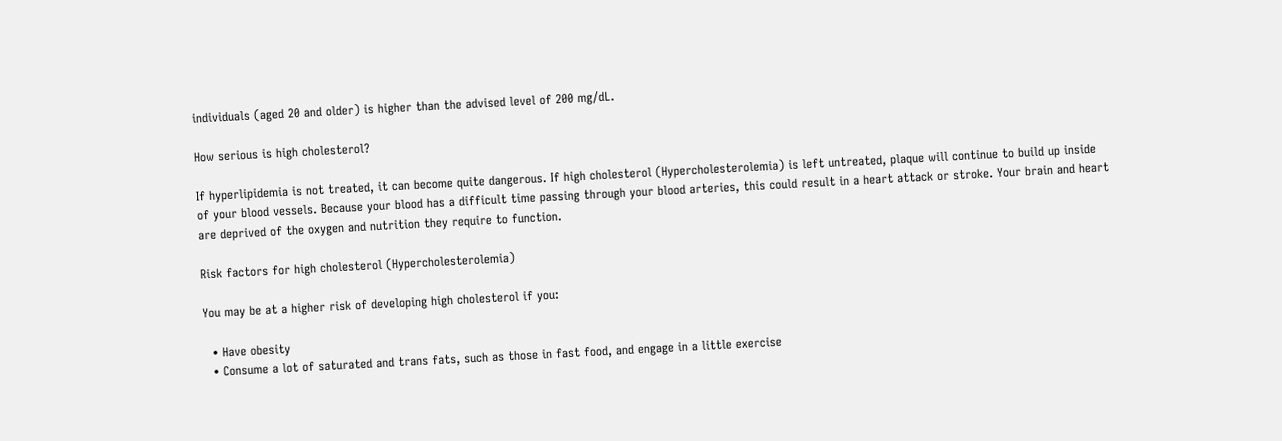individuals (aged 20 and older) is higher than the advised level of 200 mg/dL.

How serious is high cholesterol?

If hyperlipidemia is not treated, it can become quite dangerous. If high cholesterol (Hypercholesterolemia) is left untreated, plaque will continue to build up inside of your blood vessels. Because your blood has a difficult time passing through your blood arteries, this could result in a heart attack or stroke. Your brain and heart are deprived of the oxygen and nutrition they require to function.

Risk factors for high cholesterol (Hypercholesterolemia)

You may be at a higher risk of developing high cholesterol if you:

  • Have obesity
  • Consume a lot of saturated and trans fats, such as those in fast food, and engage in a little exercise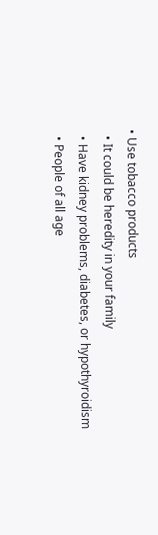• Use tobacco products
  • It could be heredity in your family
  • Have kidney problems, diabetes, or hypothyroidism
  • People of all age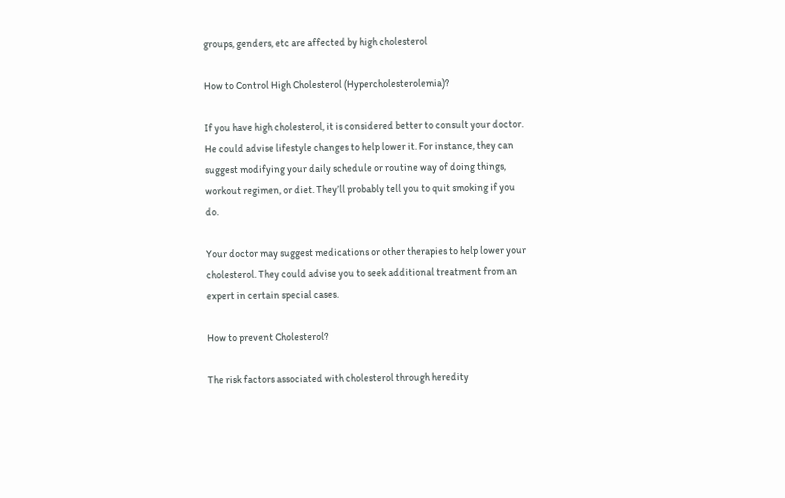groups, genders, etc are affected by high cholesterol

How to Control High Cholesterol (Hypercholesterolemia)?

If you have high cholesterol, it is considered better to consult your doctor. He could advise lifestyle changes to help lower it. For instance, they can suggest modifying your daily schedule or routine way of doing things, workout regimen, or diet. They’ll probably tell you to quit smoking if you do.

Your doctor may suggest medications or other therapies to help lower your cholesterol. They could advise you to seek additional treatment from an expert in certain special cases.

How to prevent Cholesterol?

The risk factors associated with cholesterol through heredity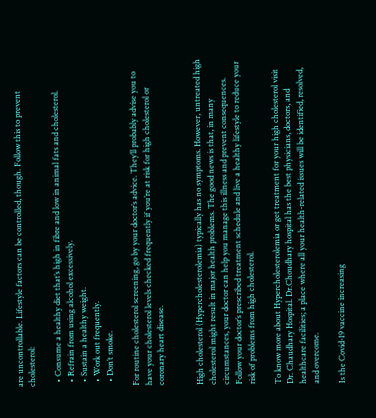are uncontrollable. Lifestyle factors can be controlled, though. Follow this to prevent cholesterol:

  • Consume a healthy diet that’s high in fibre and low in animal fats and cholesterol.
  • Refrain from using alcohol excessively.
  • Sustain a healthy weight.
  • Work out frequently.
  • Don’t smoke.

For routine cholesterol screening, go by your doctor’s advice. They’ll probably advise you to have your cholesterol levels checked frequently if you’re at risk for high cholesterol or coronary heart disease.


High cholesterol (Hypercholesterolemia) typically has no symptoms. However, untreated high cholesterol might result in major health problems. The good news is that, in many circumstances, your doctor can help you manage this illness and prevent consequences. Follow your doctor’s prescribed treatment schedule and live a healthy lifestyle to reduce your risk of problems from high cholesterol.

To know more about Hypercholesterolemia or get treatment for your high cholesterol visit Dr. Chaudhary Hospital. Dr.Choudhary hospital has the best physicians, doctors, and healthcare facilities; a place where all your health-related issues will be identified, resolved, and overcome.

Is the Covid-19 vaccine increasing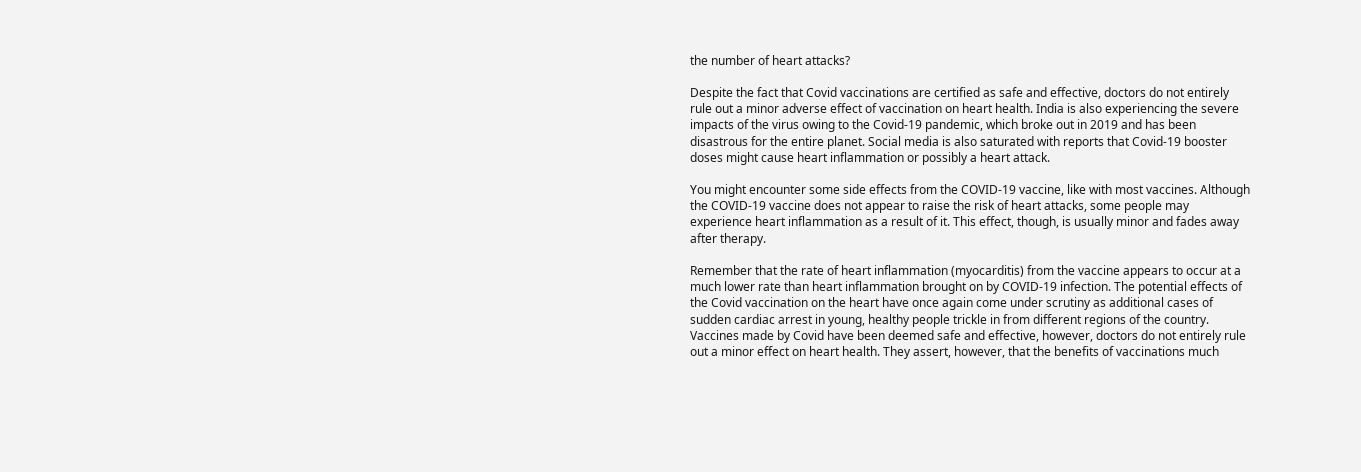the number of heart attacks?

Despite the fact that Covid vaccinations are certified as safe and effective, doctors do not entirely rule out a minor adverse effect of vaccination on heart health. India is also experiencing the severe impacts of the virus owing to the Covid-19 pandemic, which broke out in 2019 and has been disastrous for the entire planet. Social media is also saturated with reports that Covid-19 booster doses might cause heart inflammation or possibly a heart attack.

You might encounter some side effects from the COVID-19 vaccine, like with most vaccines. Although the COVID-19 vaccine does not appear to raise the risk of heart attacks, some people may experience heart inflammation as a result of it. This effect, though, is usually minor and fades away after therapy.

Remember that the rate of heart inflammation (myocarditis) from the vaccine appears to occur at a much lower rate than heart inflammation brought on by COVID-19 infection. The potential effects of the Covid vaccination on the heart have once again come under scrutiny as additional cases of sudden cardiac arrest in young, healthy people trickle in from different regions of the country. Vaccines made by Covid have been deemed safe and effective, however, doctors do not entirely rule out a minor effect on heart health. They assert, however, that the benefits of vaccinations much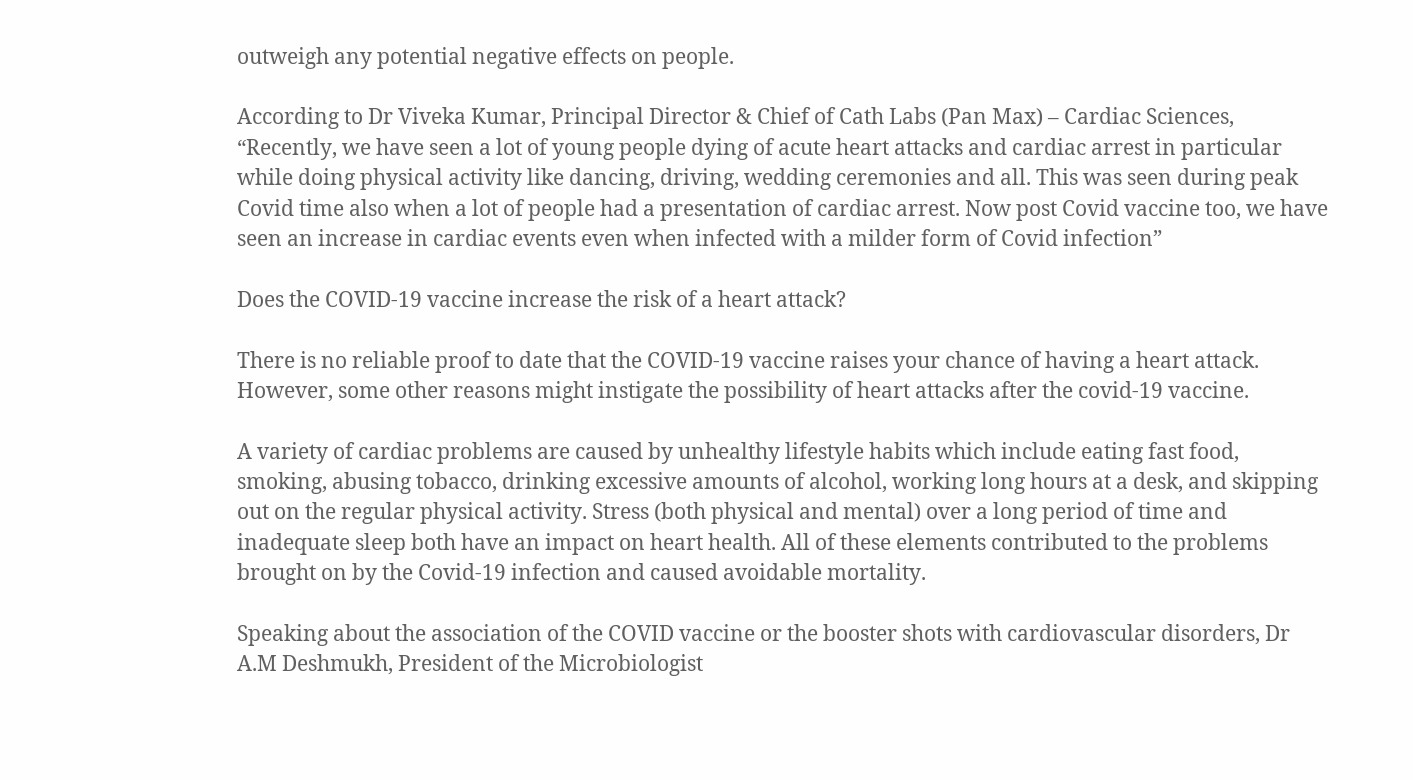outweigh any potential negative effects on people.

According to Dr Viveka Kumar, Principal Director & Chief of Cath Labs (Pan Max) – Cardiac Sciences, “Recently, we have seen a lot of young people dying of acute heart attacks and cardiac arrest in particular while doing physical activity like dancing, driving, wedding ceremonies and all. This was seen during peak Covid time also when a lot of people had a presentation of cardiac arrest. Now post Covid vaccine too, we have seen an increase in cardiac events even when infected with a milder form of Covid infection”

Does the COVID-19 vaccine increase the risk of a heart attack?

There is no reliable proof to date that the COVID-19 vaccine raises your chance of having a heart attack. However, some other reasons might instigate the possibility of heart attacks after the covid-19 vaccine.

A variety of cardiac problems are caused by unhealthy lifestyle habits which include eating fast food, smoking, abusing tobacco, drinking excessive amounts of alcohol, working long hours at a desk, and skipping out on the regular physical activity. Stress (both physical and mental) over a long period of time and inadequate sleep both have an impact on heart health. All of these elements contributed to the problems brought on by the Covid-19 infection and caused avoidable mortality.

Speaking about the association of the COVID vaccine or the booster shots with cardiovascular disorders, Dr A.M Deshmukh, President of the Microbiologist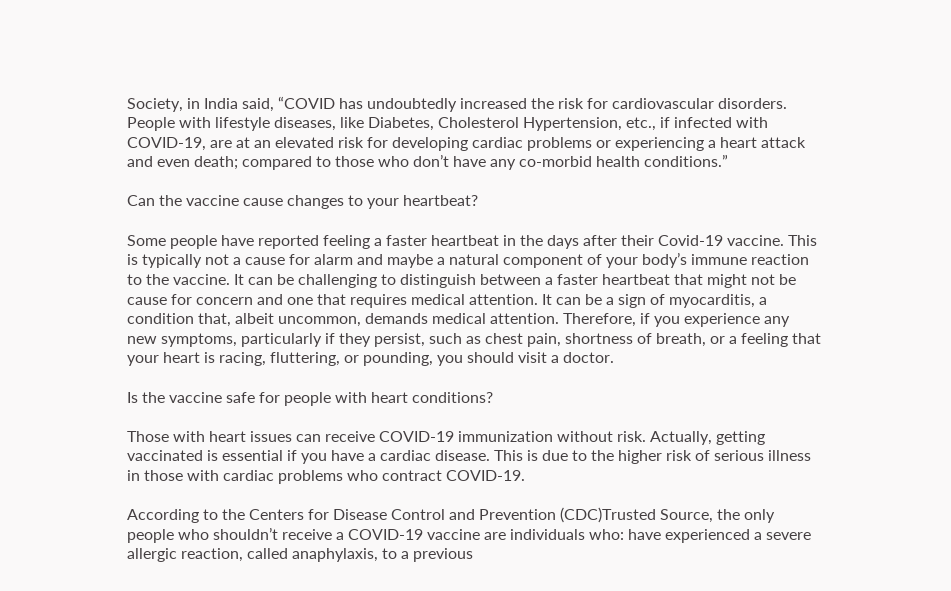Society, in India said, “COVID has undoubtedly increased the risk for cardiovascular disorders. People with lifestyle diseases, like Diabetes, Cholesterol Hypertension, etc., if infected with COVID-19, are at an elevated risk for developing cardiac problems or experiencing a heart attack and even death; compared to those who don’t have any co-morbid health conditions.”

Can the vaccine cause changes to your heartbeat?

Some people have reported feeling a faster heartbeat in the days after their Covid-19 vaccine. This is typically not a cause for alarm and maybe a natural component of your body’s immune reaction to the vaccine. It can be challenging to distinguish between a faster heartbeat that might not be cause for concern and one that requires medical attention. It can be a sign of myocarditis, a condition that, albeit uncommon, demands medical attention. Therefore, if you experience any new symptoms, particularly if they persist, such as chest pain, shortness of breath, or a feeling that your heart is racing, fluttering, or pounding, you should visit a doctor.

Is the vaccine safe for people with heart conditions?

Those with heart issues can receive COVID-19 immunization without risk. Actually, getting vaccinated is essential if you have a cardiac disease. This is due to the higher risk of serious illness in those with cardiac problems who contract COVID-19.

According to the Centers for Disease Control and Prevention (CDC)Trusted Source, the only people who shouldn’t receive a COVID-19 vaccine are individuals who: have experienced a severe allergic reaction, called anaphylaxis, to a previous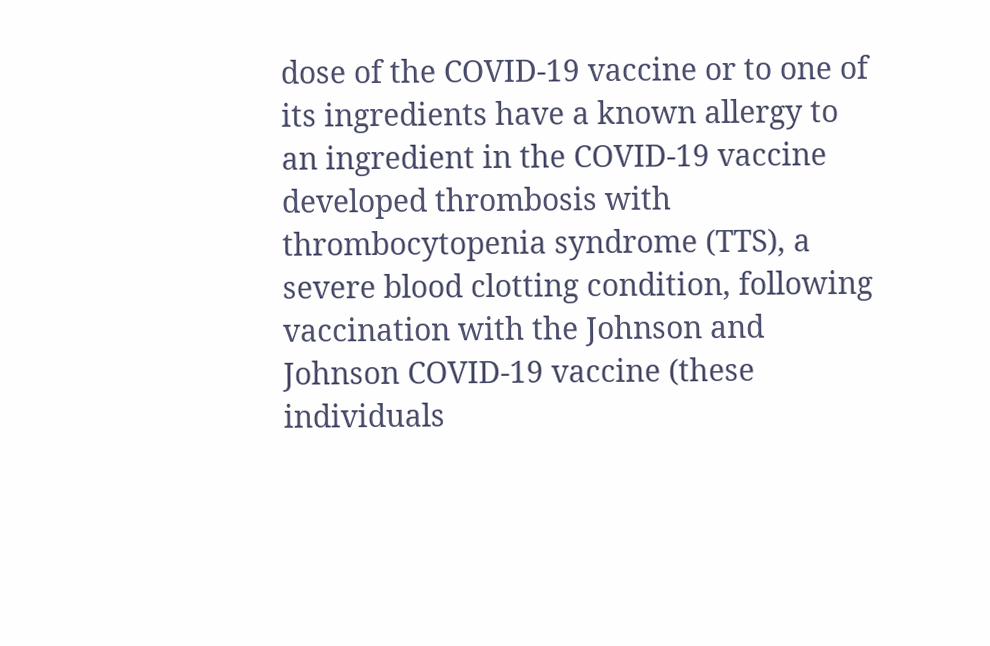dose of the COVID-19 vaccine or to one of its ingredients have a known allergy to an ingredient in the COVID-19 vaccine developed thrombosis with thrombocytopenia syndrome (TTS), a severe blood clotting condition, following vaccination with the Johnson and Johnson COVID-19 vaccine (these individuals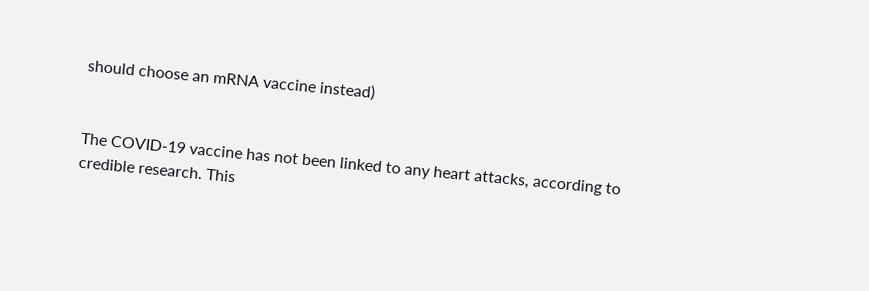should choose an mRNA vaccine instead)


The COVID-19 vaccine has not been linked to any heart attacks, according to credible research. This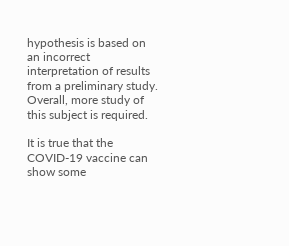hypothesis is based on an incorrect interpretation of results from a preliminary study. Overall, more study of this subject is required.

It is true that the COVID-19 vaccine can show some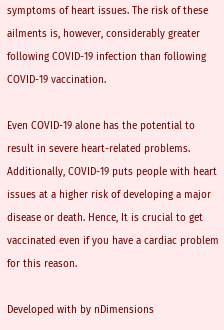symptoms of heart issues. The risk of these ailments is, however, considerably greater following COVID-19 infection than following COVID-19 vaccination.

Even COVID-19 alone has the potential to result in severe heart-related problems. Additionally, COVID-19 puts people with heart issues at a higher risk of developing a major disease or death. Hence, It is crucial to get vaccinated even if you have a cardiac problem for this reason.

Developed with by nDimensions